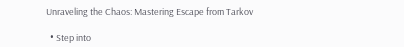Unraveling the Chaos: Mastering Escape from Tarkov

  • Step into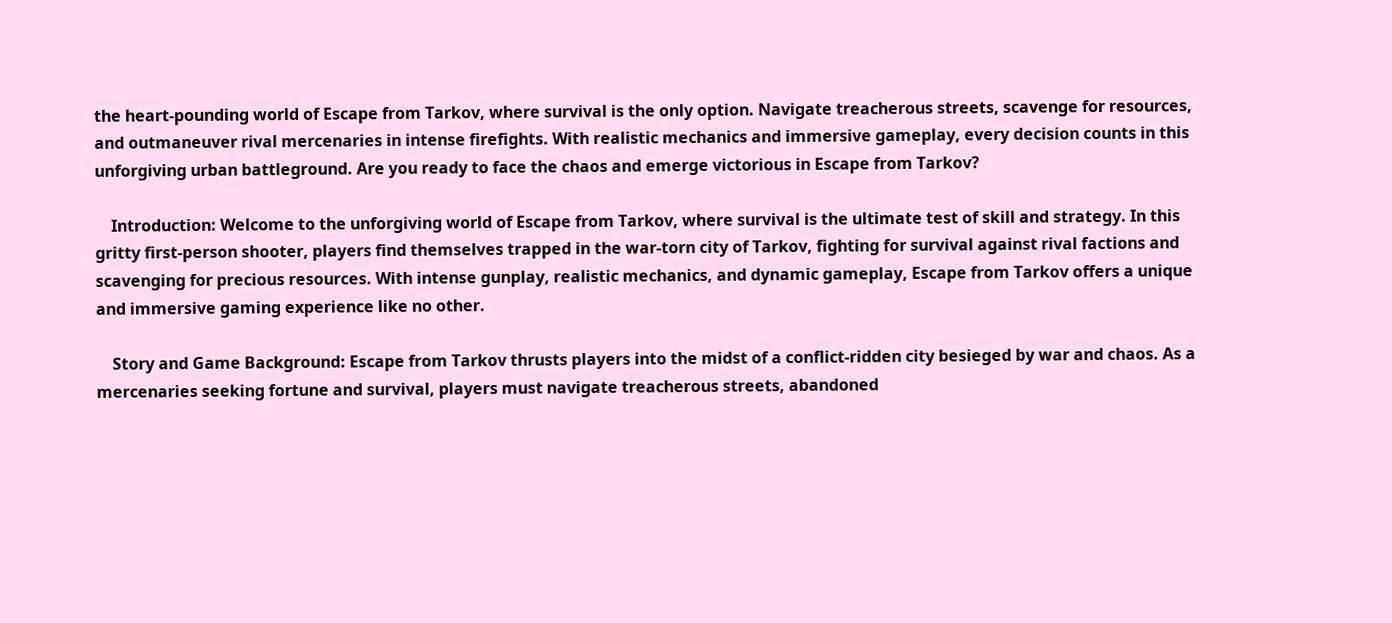the heart-pounding world of Escape from Tarkov, where survival is the only option. Navigate treacherous streets, scavenge for resources, and outmaneuver rival mercenaries in intense firefights. With realistic mechanics and immersive gameplay, every decision counts in this unforgiving urban battleground. Are you ready to face the chaos and emerge victorious in Escape from Tarkov?

    Introduction: Welcome to the unforgiving world of Escape from Tarkov, where survival is the ultimate test of skill and strategy. In this gritty first-person shooter, players find themselves trapped in the war-torn city of Tarkov, fighting for survival against rival factions and scavenging for precious resources. With intense gunplay, realistic mechanics, and dynamic gameplay, Escape from Tarkov offers a unique and immersive gaming experience like no other.

    Story and Game Background: Escape from Tarkov thrusts players into the midst of a conflict-ridden city besieged by war and chaos. As a mercenaries seeking fortune and survival, players must navigate treacherous streets, abandoned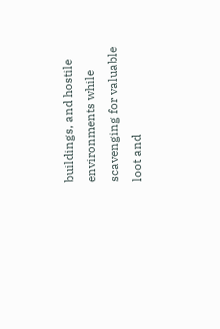buildings, and hostile environments while scavenging for valuable loot and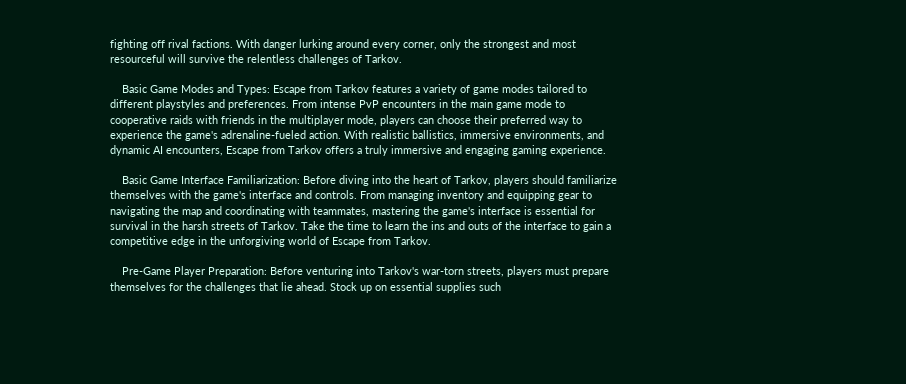fighting off rival factions. With danger lurking around every corner, only the strongest and most resourceful will survive the relentless challenges of Tarkov.

    Basic Game Modes and Types: Escape from Tarkov features a variety of game modes tailored to different playstyles and preferences. From intense PvP encounters in the main game mode to cooperative raids with friends in the multiplayer mode, players can choose their preferred way to experience the game's adrenaline-fueled action. With realistic ballistics, immersive environments, and dynamic AI encounters, Escape from Tarkov offers a truly immersive and engaging gaming experience.

    Basic Game Interface Familiarization: Before diving into the heart of Tarkov, players should familiarize themselves with the game's interface and controls. From managing inventory and equipping gear to navigating the map and coordinating with teammates, mastering the game's interface is essential for survival in the harsh streets of Tarkov. Take the time to learn the ins and outs of the interface to gain a competitive edge in the unforgiving world of Escape from Tarkov.

    Pre-Game Player Preparation: Before venturing into Tarkov's war-torn streets, players must prepare themselves for the challenges that lie ahead. Stock up on essential supplies such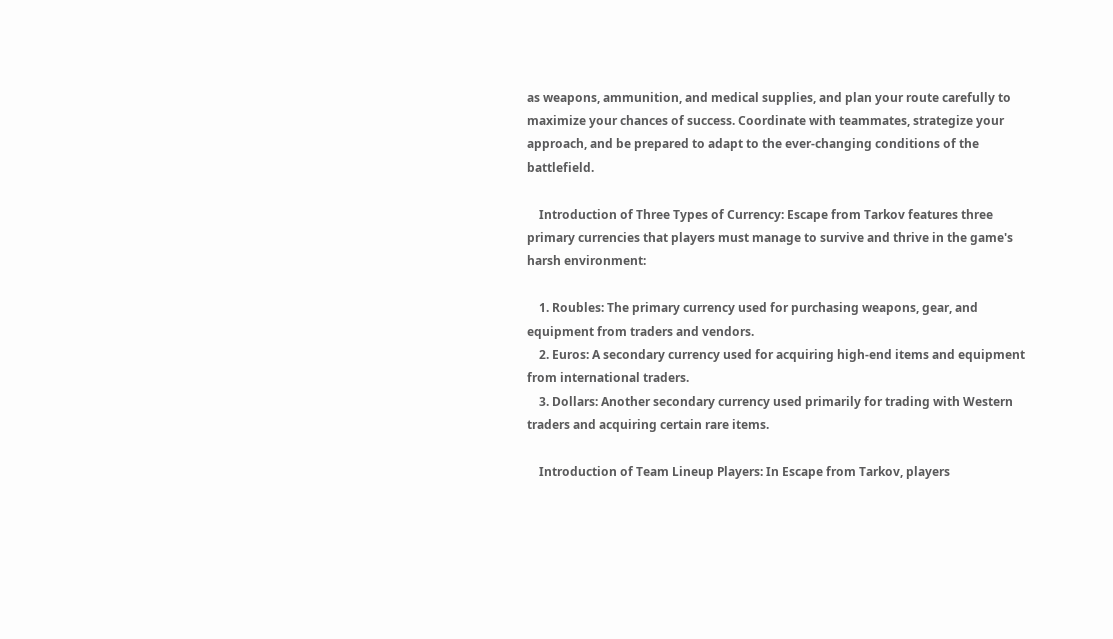as weapons, ammunition, and medical supplies, and plan your route carefully to maximize your chances of success. Coordinate with teammates, strategize your approach, and be prepared to adapt to the ever-changing conditions of the battlefield.

    Introduction of Three Types of Currency: Escape from Tarkov features three primary currencies that players must manage to survive and thrive in the game's harsh environment:

    1. Roubles: The primary currency used for purchasing weapons, gear, and equipment from traders and vendors.
    2. Euros: A secondary currency used for acquiring high-end items and equipment from international traders.
    3. Dollars: Another secondary currency used primarily for trading with Western traders and acquiring certain rare items.

    Introduction of Team Lineup Players: In Escape from Tarkov, players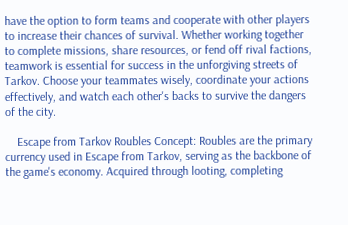have the option to form teams and cooperate with other players to increase their chances of survival. Whether working together to complete missions, share resources, or fend off rival factions, teamwork is essential for success in the unforgiving streets of Tarkov. Choose your teammates wisely, coordinate your actions effectively, and watch each other's backs to survive the dangers of the city.

    Escape from Tarkov Roubles Concept: Roubles are the primary currency used in Escape from Tarkov, serving as the backbone of the game's economy. Acquired through looting, completing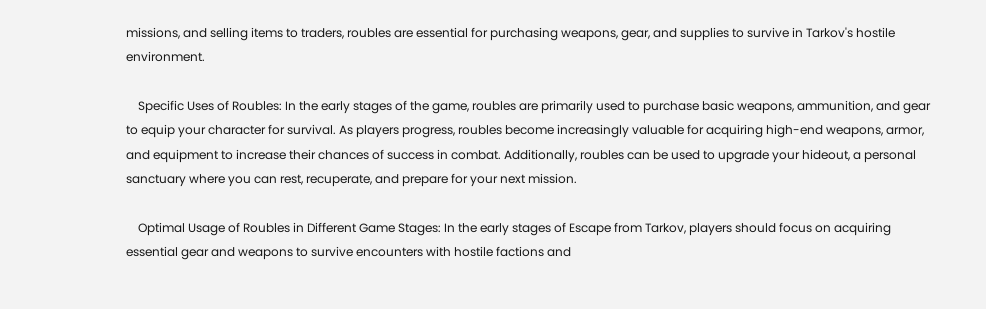missions, and selling items to traders, roubles are essential for purchasing weapons, gear, and supplies to survive in Tarkov's hostile environment.

    Specific Uses of Roubles: In the early stages of the game, roubles are primarily used to purchase basic weapons, ammunition, and gear to equip your character for survival. As players progress, roubles become increasingly valuable for acquiring high-end weapons, armor, and equipment to increase their chances of success in combat. Additionally, roubles can be used to upgrade your hideout, a personal sanctuary where you can rest, recuperate, and prepare for your next mission.

    Optimal Usage of Roubles in Different Game Stages: In the early stages of Escape from Tarkov, players should focus on acquiring essential gear and weapons to survive encounters with hostile factions and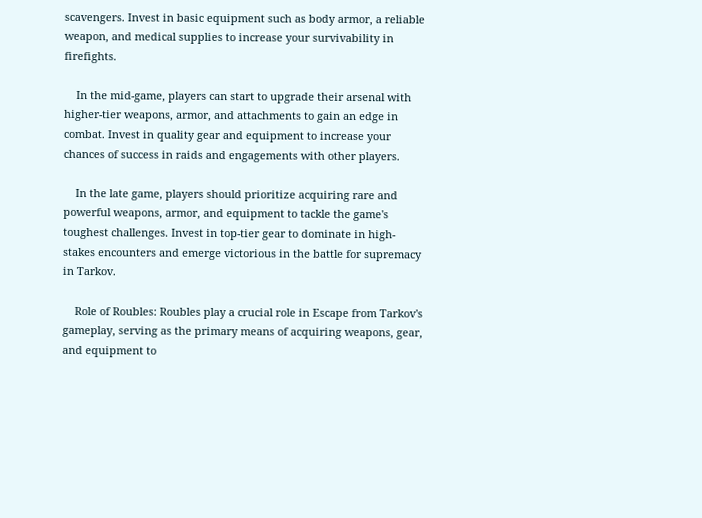scavengers. Invest in basic equipment such as body armor, a reliable weapon, and medical supplies to increase your survivability in firefights.

    In the mid-game, players can start to upgrade their arsenal with higher-tier weapons, armor, and attachments to gain an edge in combat. Invest in quality gear and equipment to increase your chances of success in raids and engagements with other players.

    In the late game, players should prioritize acquiring rare and powerful weapons, armor, and equipment to tackle the game's toughest challenges. Invest in top-tier gear to dominate in high-stakes encounters and emerge victorious in the battle for supremacy in Tarkov.

    Role of Roubles: Roubles play a crucial role in Escape from Tarkov's gameplay, serving as the primary means of acquiring weapons, gear, and equipment to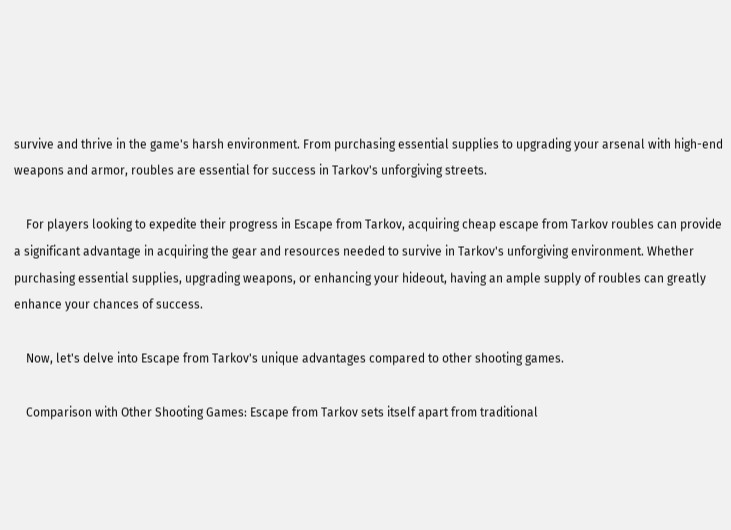survive and thrive in the game's harsh environment. From purchasing essential supplies to upgrading your arsenal with high-end weapons and armor, roubles are essential for success in Tarkov's unforgiving streets.

    For players looking to expedite their progress in Escape from Tarkov, acquiring cheap escape from Tarkov roubles can provide a significant advantage in acquiring the gear and resources needed to survive in Tarkov's unforgiving environment. Whether purchasing essential supplies, upgrading weapons, or enhancing your hideout, having an ample supply of roubles can greatly enhance your chances of success.

    Now, let's delve into Escape from Tarkov's unique advantages compared to other shooting games.

    Comparison with Other Shooting Games: Escape from Tarkov sets itself apart from traditional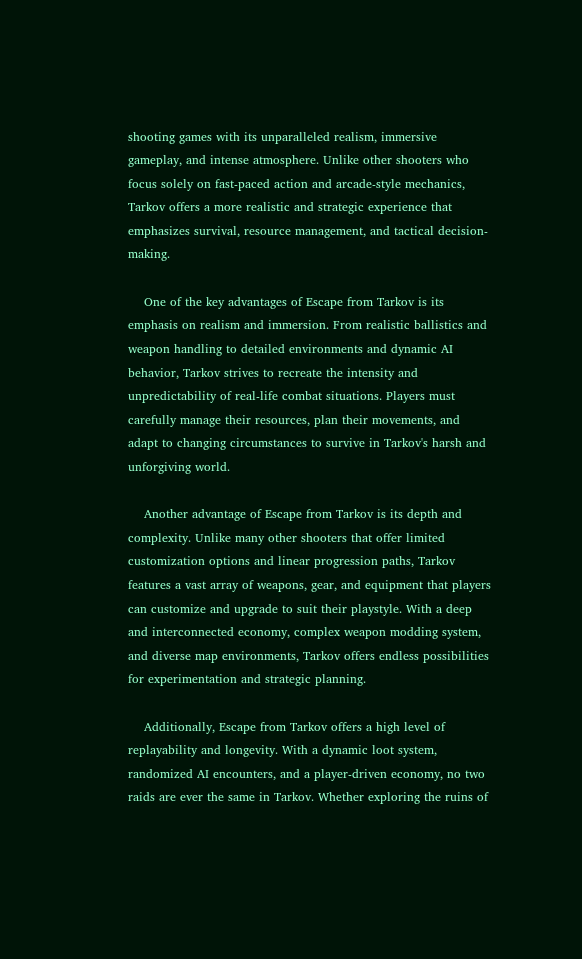shooting games with its unparalleled realism, immersive gameplay, and intense atmosphere. Unlike other shooters who focus solely on fast-paced action and arcade-style mechanics, Tarkov offers a more realistic and strategic experience that emphasizes survival, resource management, and tactical decision-making.

    One of the key advantages of Escape from Tarkov is its emphasis on realism and immersion. From realistic ballistics and weapon handling to detailed environments and dynamic AI behavior, Tarkov strives to recreate the intensity and unpredictability of real-life combat situations. Players must carefully manage their resources, plan their movements, and adapt to changing circumstances to survive in Tarkov's harsh and unforgiving world.

    Another advantage of Escape from Tarkov is its depth and complexity. Unlike many other shooters that offer limited customization options and linear progression paths, Tarkov features a vast array of weapons, gear, and equipment that players can customize and upgrade to suit their playstyle. With a deep and interconnected economy, complex weapon modding system, and diverse map environments, Tarkov offers endless possibilities for experimentation and strategic planning.

    Additionally, Escape from Tarkov offers a high level of replayability and longevity. With a dynamic loot system, randomized AI encounters, and a player-driven economy, no two raids are ever the same in Tarkov. Whether exploring the ruins of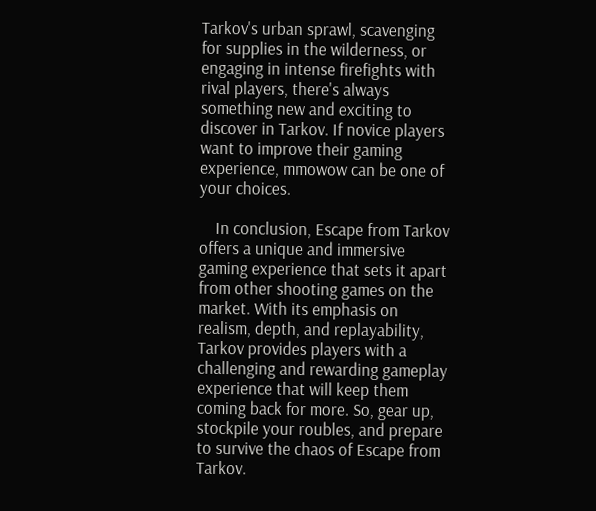Tarkov's urban sprawl, scavenging for supplies in the wilderness, or engaging in intense firefights with rival players, there's always something new and exciting to discover in Tarkov. If novice players want to improve their gaming experience, mmowow can be one of your choices.

    In conclusion, Escape from Tarkov offers a unique and immersive gaming experience that sets it apart from other shooting games on the market. With its emphasis on realism, depth, and replayability, Tarkov provides players with a challenging and rewarding gameplay experience that will keep them coming back for more. So, gear up, stockpile your roubles, and prepare to survive the chaos of Escape from Tarkov.